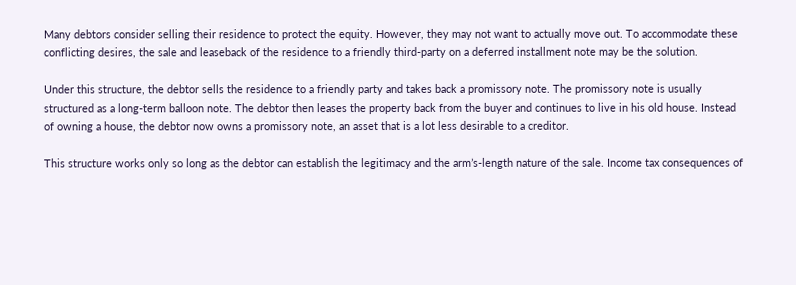Many debtors consider selling their residence to protect the equity. However, they may not want to actually move out. To accommodate these conflicting desires, the sale and leaseback of the residence to a friendly third-party on a deferred installment note may be the solution.

Under this structure, the debtor sells the residence to a friendly party and takes back a promissory note. The promissory note is usually structured as a long-term balloon note. The debtor then leases the property back from the buyer and continues to live in his old house. Instead of owning a house, the debtor now owns a promissory note, an asset that is a lot less desirable to a creditor.

This structure works only so long as the debtor can establish the legitimacy and the arm’s-length nature of the sale. Income tax consequences of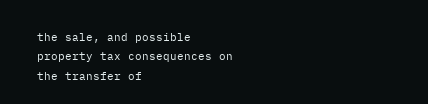the sale, and possible property tax consequences on the transfer of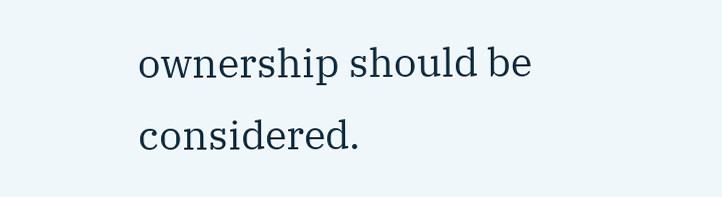ownership should be considered.